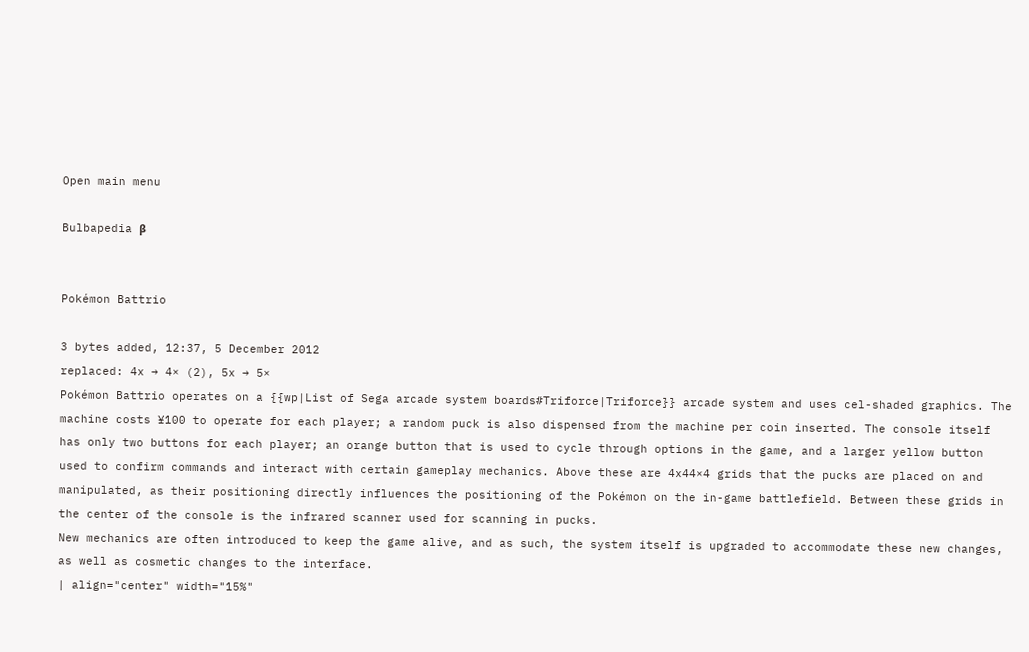Open main menu

Bulbapedia β


Pokémon Battrio

3 bytes added, 12:37, 5 December 2012
replaced: 4x → 4× (2), 5x → 5×
Pokémon Battrio operates on a {{wp|List of Sega arcade system boards#Triforce|Triforce}} arcade system and uses cel-shaded graphics. The machine costs ¥100 to operate for each player; a random puck is also dispensed from the machine per coin inserted. The console itself has only two buttons for each player; an orange button that is used to cycle through options in the game, and a larger yellow button used to confirm commands and interact with certain gameplay mechanics. Above these are 4x44×4 grids that the pucks are placed on and manipulated, as their positioning directly influences the positioning of the Pokémon on the in-game battlefield. Between these grids in the center of the console is the infrared scanner used for scanning in pucks.
New mechanics are often introduced to keep the game alive, and as such, the system itself is upgraded to accommodate these new changes, as well as cosmetic changes to the interface.
| align="center" width="15%"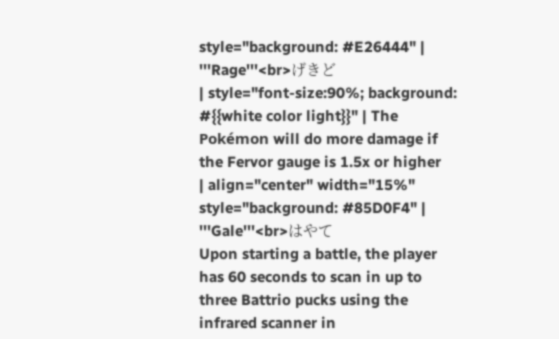style="background: #E26444" | '''Rage'''<br>げきど
| style="font-size:90%; background: #{{white color light}}" | The Pokémon will do more damage if the Fervor gauge is 1.5x or higher
| align="center" width="15%" style="background: #85D0F4" | '''Gale'''<br>はやて
Upon starting a battle, the player has 60 seconds to scan in up to three Battrio pucks using the infrared scanner in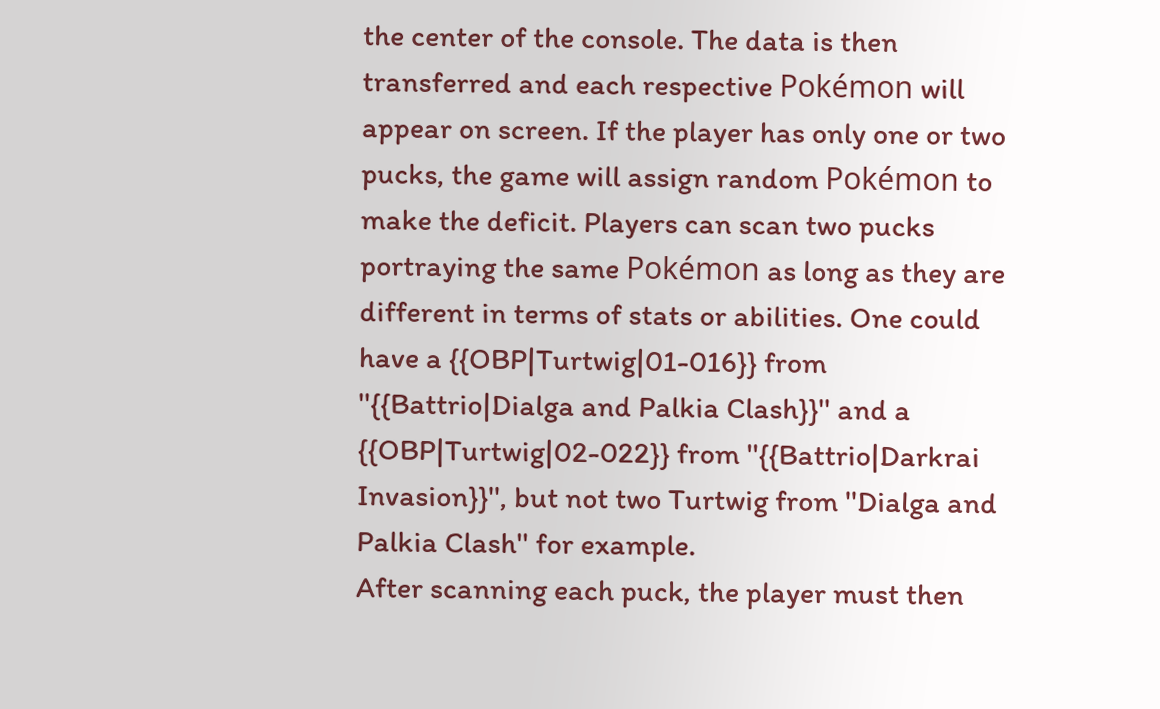the center of the console. The data is then transferred and each respective Pokémon will appear on screen. If the player has only one or two pucks, the game will assign random Pokémon to make the deficit. Players can scan two pucks portraying the same Pokémon as long as they are different in terms of stats or abilities. One could have a {{OBP|Turtwig|01-016}} from ''{{Battrio|Dialga and Palkia Clash}}'' and a {{OBP|Turtwig|02-022}} from ''{{Battrio|Darkrai Invasion}}'', but not two Turtwig from ''Dialga and Palkia Clash'' for example.
After scanning each puck, the player must then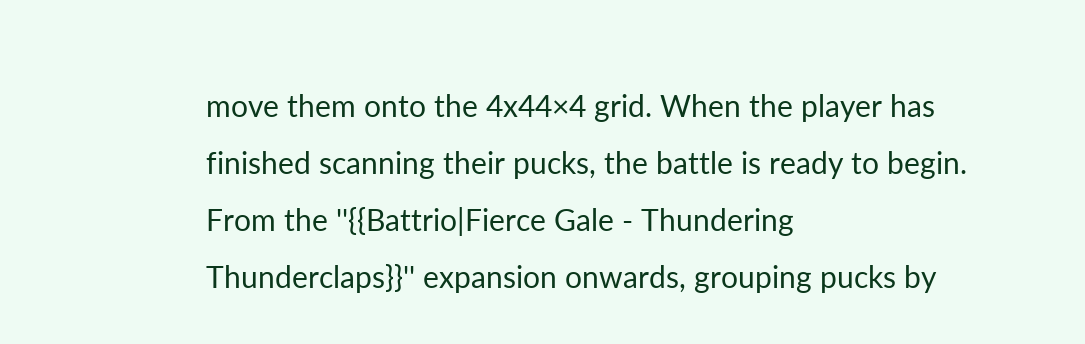move them onto the 4x44×4 grid. When the player has finished scanning their pucks, the battle is ready to begin.
From the ''{{Battrio|Fierce Gale - Thundering Thunderclaps}}'' expansion onwards, grouping pucks by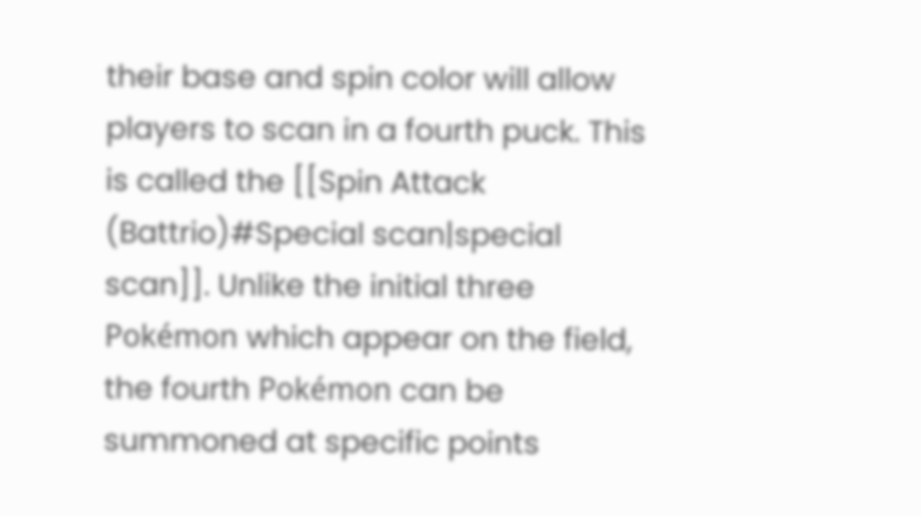their base and spin color will allow players to scan in a fourth puck. This is called the [[Spin Attack (Battrio)#Special scan|special scan]]. Unlike the initial three Pokémon which appear on the field, the fourth Pokémon can be summoned at specific points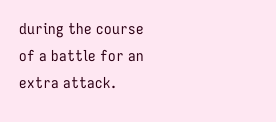during the course of a battle for an extra attack.